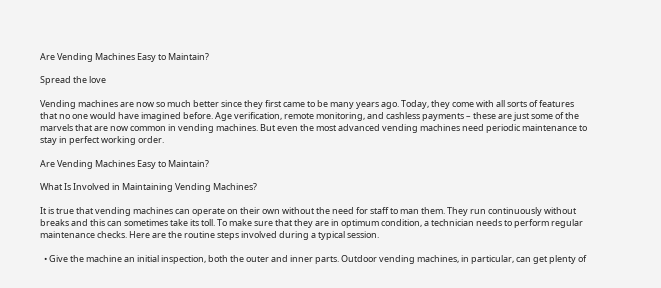Are Vending Machines Easy to Maintain?

Spread the love

Vending machines are now so much better since they first came to be many years ago. Today, they come with all sorts of features that no one would have imagined before. Age verification, remote monitoring, and cashless payments – these are just some of the marvels that are now common in vending machines. But even the most advanced vending machines need periodic maintenance to stay in perfect working order.

Are Vending Machines Easy to Maintain?

What Is Involved in Maintaining Vending Machines?

It is true that vending machines can operate on their own without the need for staff to man them. They run continuously without breaks and this can sometimes take its toll. To make sure that they are in optimum condition, a technician needs to perform regular maintenance checks. Here are the routine steps involved during a typical session.

  • Give the machine an initial inspection, both the outer and inner parts. Outdoor vending machines, in particular, can get plenty of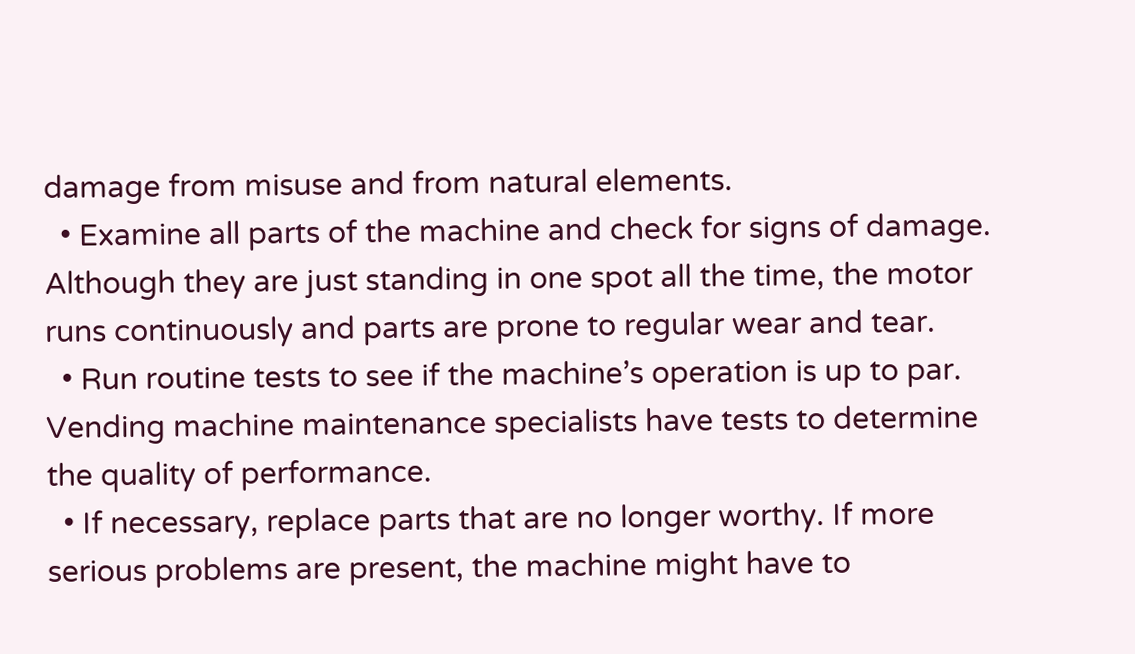damage from misuse and from natural elements.
  • Examine all parts of the machine and check for signs of damage. Although they are just standing in one spot all the time, the motor runs continuously and parts are prone to regular wear and tear.
  • Run routine tests to see if the machine’s operation is up to par. Vending machine maintenance specialists have tests to determine the quality of performance.
  • If necessary, replace parts that are no longer worthy. If more serious problems are present, the machine might have to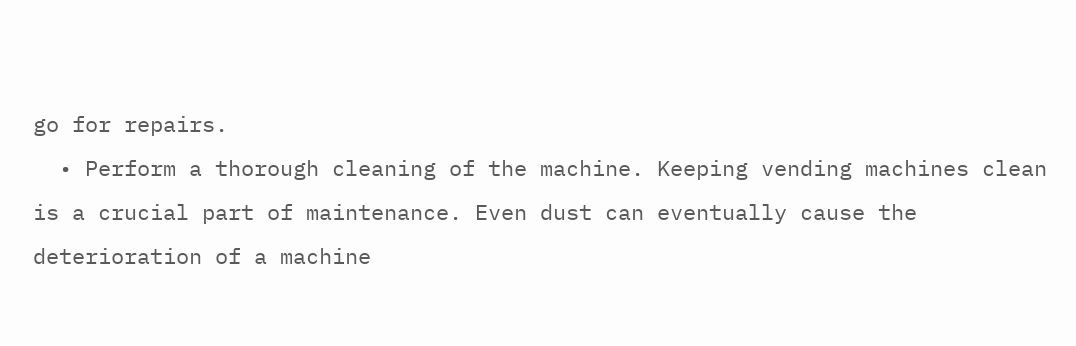go for repairs.
  • Perform a thorough cleaning of the machine. Keeping vending machines clean is a crucial part of maintenance. Even dust can eventually cause the deterioration of a machine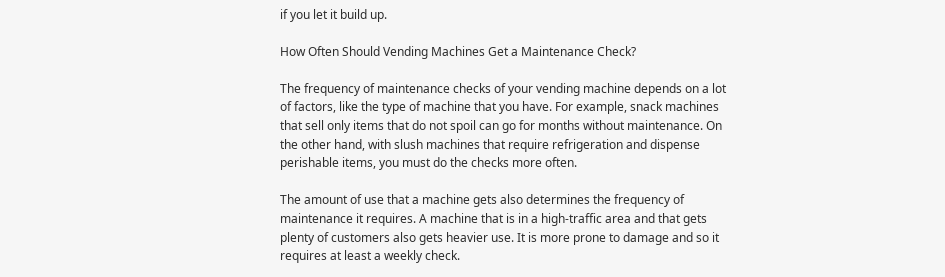if you let it build up.

How Often Should Vending Machines Get a Maintenance Check?

The frequency of maintenance checks of your vending machine depends on a lot of factors, like the type of machine that you have. For example, snack machines that sell only items that do not spoil can go for months without maintenance. On the other hand, with slush machines that require refrigeration and dispense perishable items, you must do the checks more often.

The amount of use that a machine gets also determines the frequency of maintenance it requires. A machine that is in a high-traffic area and that gets plenty of customers also gets heavier use. It is more prone to damage and so it requires at least a weekly check.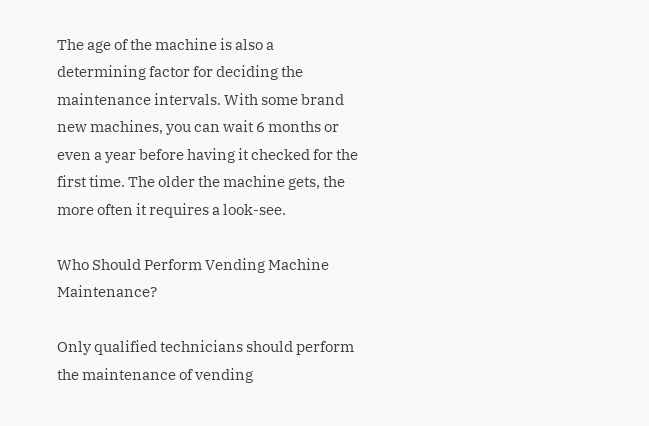The age of the machine is also a determining factor for deciding the maintenance intervals. With some brand new machines, you can wait 6 months or even a year before having it checked for the first time. The older the machine gets, the more often it requires a look-see.

Who Should Perform Vending Machine Maintenance?

Only qualified technicians should perform the maintenance of vending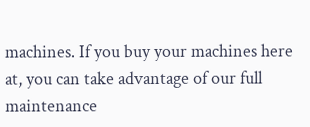machines. If you buy your machines here at, you can take advantage of our full maintenance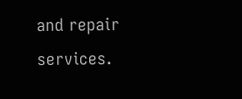and repair services.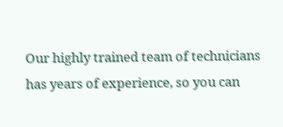Our highly trained team of technicians has years of experience, so you can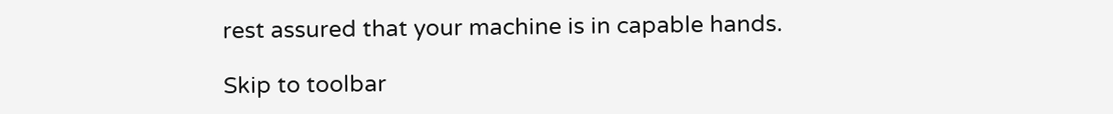rest assured that your machine is in capable hands.

Skip to toolbar